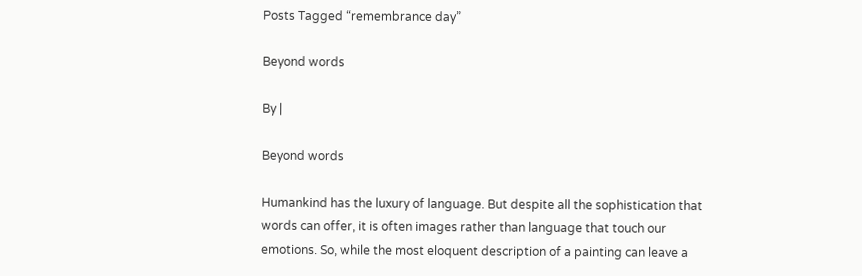Posts Tagged “remembrance day”

Beyond words

By |

Beyond words

Humankind has the luxury of language. But despite all the sophistication that words can offer, it is often images rather than language that touch our emotions. So, while the most eloquent description of a painting can leave a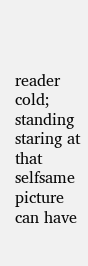reader cold; standing staring at that selfsame picture can have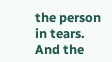the person in tears. And the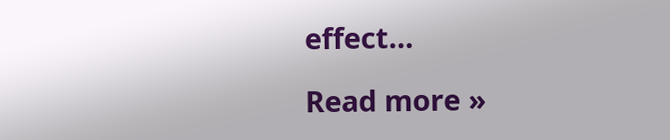effect…

Read more »